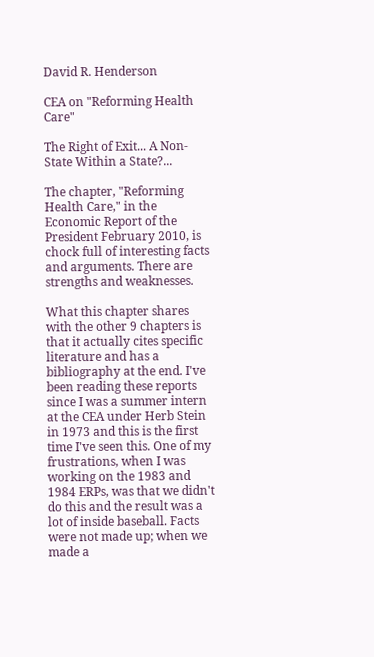David R. Henderson

CEA on "Reforming Health Care"

The Right of Exit... A Non-State Within a State?...

The chapter, "Reforming Health Care," in the Economic Report of the President February 2010, is chock full of interesting facts and arguments. There are strengths and weaknesses.

What this chapter shares with the other 9 chapters is that it actually cites specific literature and has a bibliography at the end. I've been reading these reports since I was a summer intern at the CEA under Herb Stein in 1973 and this is the first time I've seen this. One of my frustrations, when I was working on the 1983 and 1984 ERPs, was that we didn't do this and the result was a lot of inside baseball. Facts were not made up; when we made a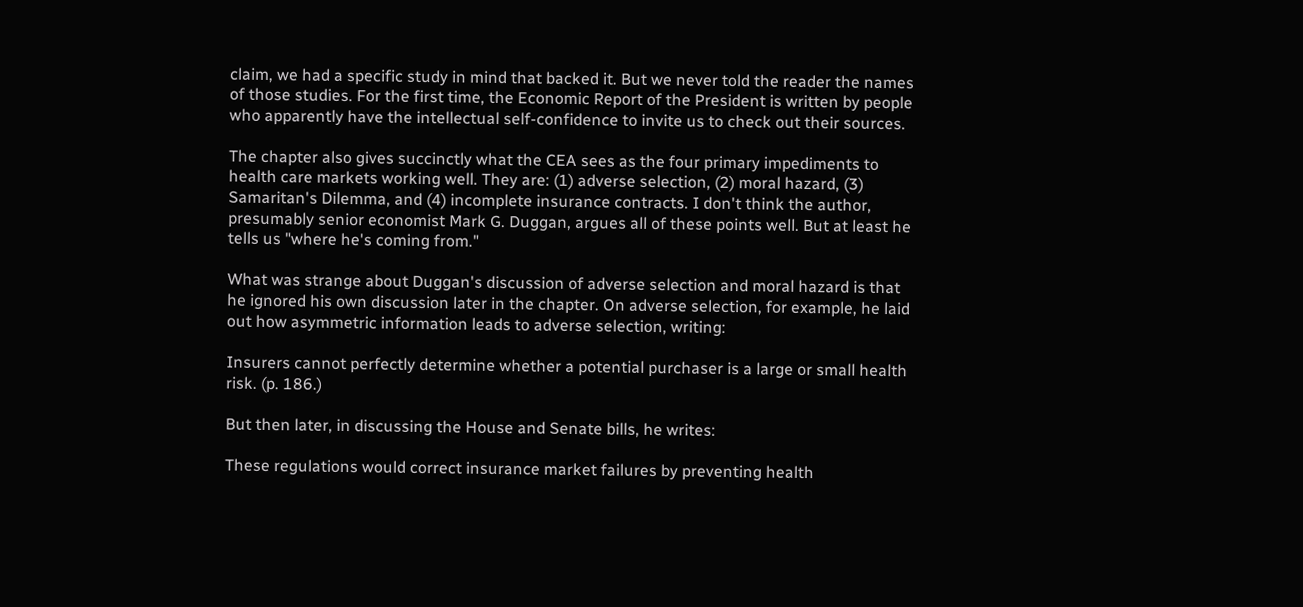claim, we had a specific study in mind that backed it. But we never told the reader the names of those studies. For the first time, the Economic Report of the President is written by people who apparently have the intellectual self-confidence to invite us to check out their sources.

The chapter also gives succinctly what the CEA sees as the four primary impediments to health care markets working well. They are: (1) adverse selection, (2) moral hazard, (3) Samaritan's Dilemma, and (4) incomplete insurance contracts. I don't think the author, presumably senior economist Mark G. Duggan, argues all of these points well. But at least he tells us "where he's coming from."

What was strange about Duggan's discussion of adverse selection and moral hazard is that he ignored his own discussion later in the chapter. On adverse selection, for example, he laid out how asymmetric information leads to adverse selection, writing:

Insurers cannot perfectly determine whether a potential purchaser is a large or small health risk. (p. 186.)

But then later, in discussing the House and Senate bills, he writes:

These regulations would correct insurance market failures by preventing health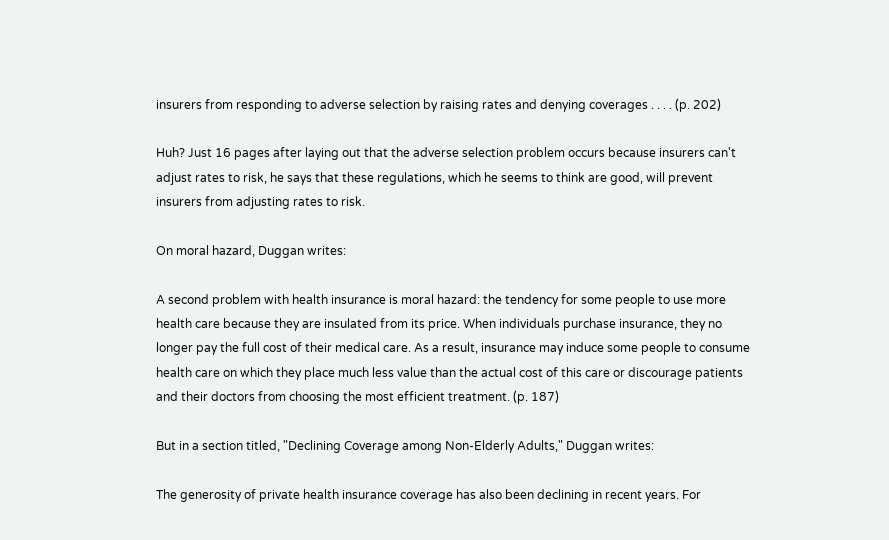insurers from responding to adverse selection by raising rates and denying coverages . . . . (p. 202)

Huh? Just 16 pages after laying out that the adverse selection problem occurs because insurers can't adjust rates to risk, he says that these regulations, which he seems to think are good, will prevent insurers from adjusting rates to risk.

On moral hazard, Duggan writes:

A second problem with health insurance is moral hazard: the tendency for some people to use more health care because they are insulated from its price. When individuals purchase insurance, they no longer pay the full cost of their medical care. As a result, insurance may induce some people to consume health care on which they place much less value than the actual cost of this care or discourage patients and their doctors from choosing the most efficient treatment. (p. 187)

But in a section titled, "Declining Coverage among Non-Elderly Adults," Duggan writes:

The generosity of private health insurance coverage has also been declining in recent years. For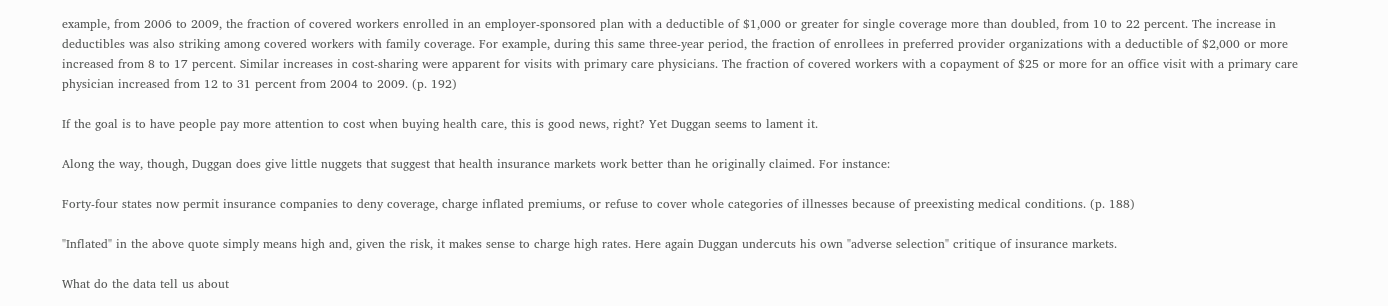example, from 2006 to 2009, the fraction of covered workers enrolled in an employer-sponsored plan with a deductible of $1,000 or greater for single coverage more than doubled, from 10 to 22 percent. The increase in deductibles was also striking among covered workers with family coverage. For example, during this same three-year period, the fraction of enrollees in preferred provider organizations with a deductible of $2,000 or more increased from 8 to 17 percent. Similar increases in cost-sharing were apparent for visits with primary care physicians. The fraction of covered workers with a copayment of $25 or more for an office visit with a primary care physician increased from 12 to 31 percent from 2004 to 2009. (p. 192)

If the goal is to have people pay more attention to cost when buying health care, this is good news, right? Yet Duggan seems to lament it.

Along the way, though, Duggan does give little nuggets that suggest that health insurance markets work better than he originally claimed. For instance:

Forty-four states now permit insurance companies to deny coverage, charge inflated premiums, or refuse to cover whole categories of illnesses because of preexisting medical conditions. (p. 188)

"Inflated" in the above quote simply means high and, given the risk, it makes sense to charge high rates. Here again Duggan undercuts his own "adverse selection" critique of insurance markets.

What do the data tell us about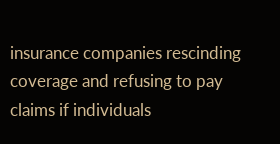insurance companies rescinding coverage and refusing to pay claims if individuals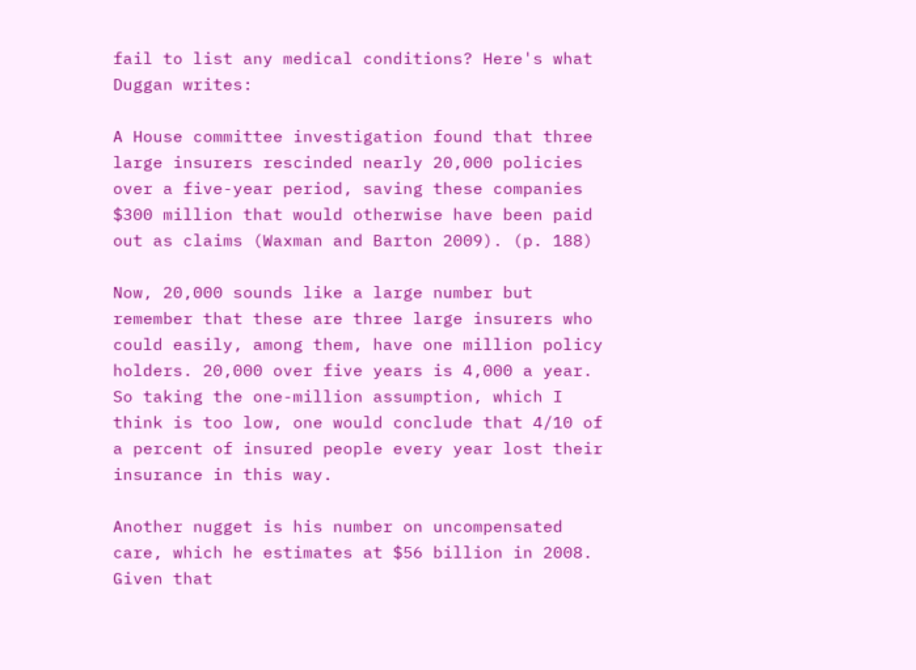fail to list any medical conditions? Here's what Duggan writes:

A House committee investigation found that three large insurers rescinded nearly 20,000 policies over a five-year period, saving these companies $300 million that would otherwise have been paid out as claims (Waxman and Barton 2009). (p. 188)

Now, 20,000 sounds like a large number but remember that these are three large insurers who could easily, among them, have one million policy holders. 20,000 over five years is 4,000 a year. So taking the one-million assumption, which I think is too low, one would conclude that 4/10 of a percent of insured people every year lost their insurance in this way.

Another nugget is his number on uncompensated care, which he estimates at $56 billion in 2008. Given that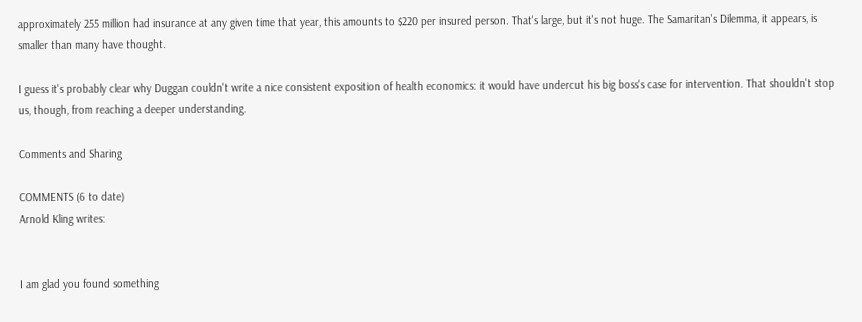approximately 255 million had insurance at any given time that year, this amounts to $220 per insured person. That's large, but it's not huge. The Samaritan's Dilemma, it appears, is smaller than many have thought.

I guess it's probably clear why Duggan couldn't write a nice consistent exposition of health economics: it would have undercut his big boss's case for intervention. That shouldn't stop us, though, from reaching a deeper understanding.

Comments and Sharing

COMMENTS (6 to date)
Arnold Kling writes:


I am glad you found something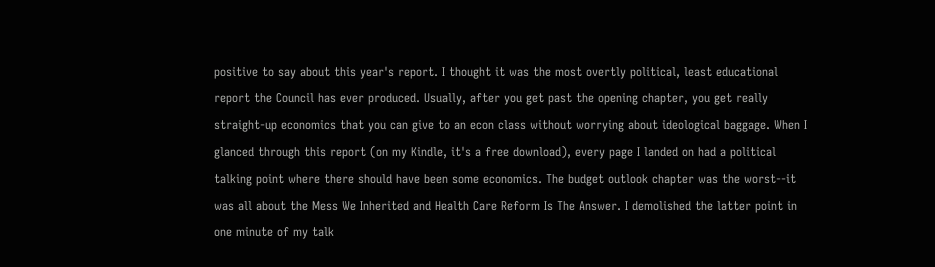positive to say about this year's report. I thought it was the most overtly political, least educational report the Council has ever produced. Usually, after you get past the opening chapter, you get really straight-up economics that you can give to an econ class without worrying about ideological baggage. When I glanced through this report (on my Kindle, it's a free download), every page I landed on had a political talking point where there should have been some economics. The budget outlook chapter was the worst--it was all about the Mess We Inherited and Health Care Reform Is The Answer. I demolished the latter point in one minute of my talk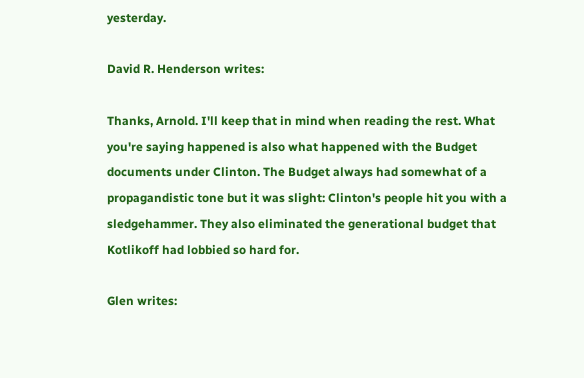yesterday.

David R. Henderson writes:

Thanks, Arnold. I'll keep that in mind when reading the rest. What you're saying happened is also what happened with the Budget documents under Clinton. The Budget always had somewhat of a propagandistic tone but it was slight: Clinton's people hit you with a sledgehammer. They also eliminated the generational budget that Kotlikoff had lobbied so hard for.

Glen writes: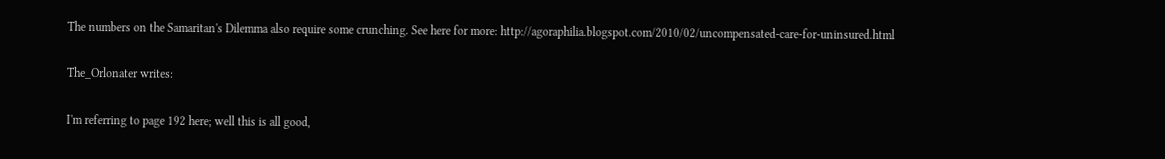The numbers on the Samaritan's Dilemma also require some crunching. See here for more: http://agoraphilia.blogspot.com/2010/02/uncompensated-care-for-uninsured.html

The_Orlonater writes:

I'm referring to page 192 here; well this is all good,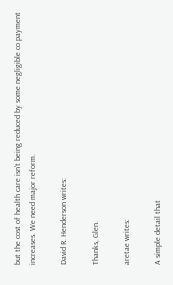but the cost of health care isn't being reduced by some negligible co payment increases. We need major reform.

David R. Henderson writes:

Thanks, Glen.

aretae writes:

A simple detail that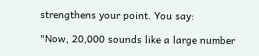strengthens your point. You say:

"Now, 20,000 sounds like a large number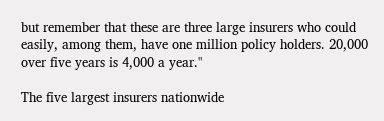but remember that these are three large insurers who could easily, among them, have one million policy holders. 20,000 over five years is 4,000 a year."

The five largest insurers nationwide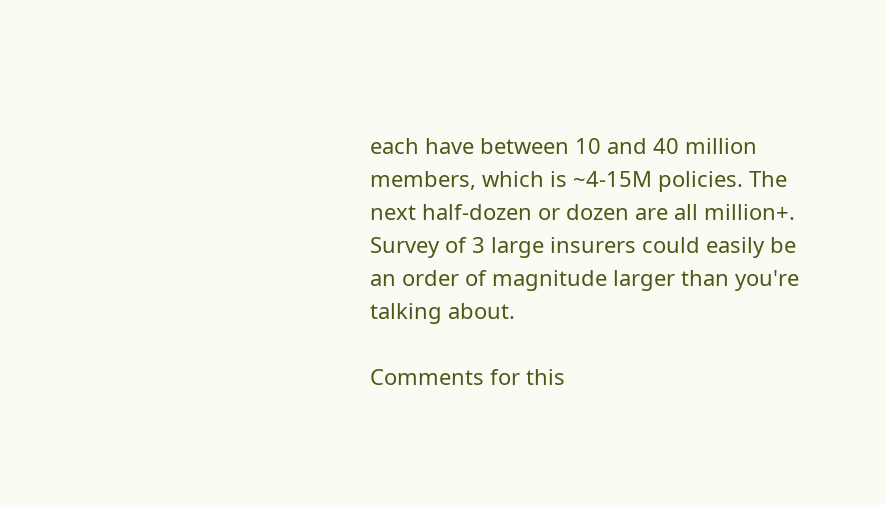each have between 10 and 40 million members, which is ~4-15M policies. The next half-dozen or dozen are all million+. Survey of 3 large insurers could easily be an order of magnitude larger than you're talking about.

Comments for this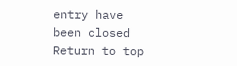entry have been closed
Return to top